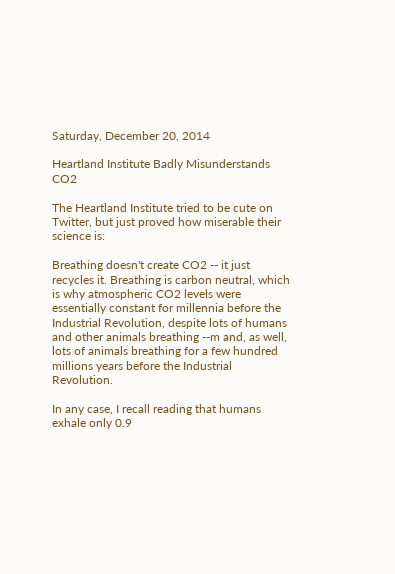Saturday, December 20, 2014

Heartland Institute Badly Misunderstands CO2

The Heartland Institute tried to be cute on Twitter, but just proved how miserable their science is:

Breathing doesn't create CO2 -- it just recycles it. Breathing is carbon neutral, which is why atmospheric CO2 levels were essentially constant for millennia before the Industrial Revolution, despite lots of humans and other animals breathing --m and, as well, lots of animals breathing for a few hundred millions years before the Industrial Revolution.

In any case, I recall reading that humans exhale only 0.9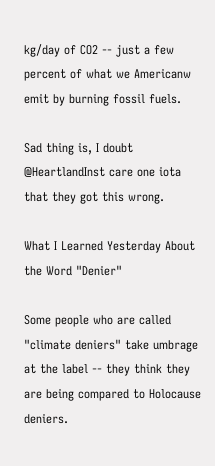kg/day of CO2 -- just a few percent of what we Americanw emit by burning fossil fuels.

Sad thing is, I doubt @HeartlandInst care one iota that they got this wrong.

What I Learned Yesterday About the Word "Denier"

Some people who are called "climate deniers" take umbrage at the label -- they think they are being compared to Holocause deniers.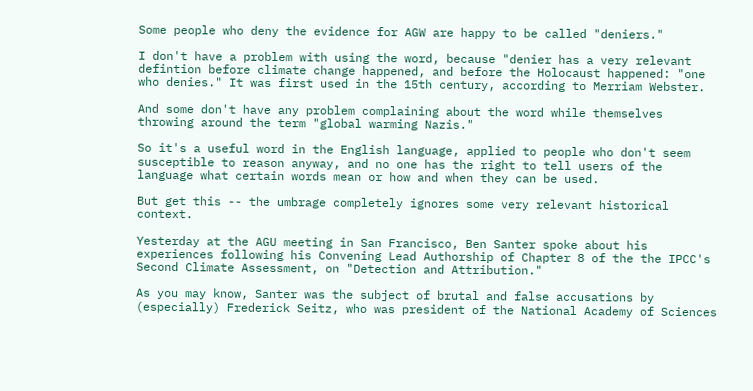Some people who deny the evidence for AGW are happy to be called "deniers."

I don't have a problem with using the word, because "denier has a very relevant defintion before climate change happened, and before the Holocaust happened: "one who denies." It was first used in the 15th century, according to Merriam Webster.

And some don't have any problem complaining about the word while themselves throwing around the term "global warming Nazis."

So it's a useful word in the English language, applied to people who don't seem susceptible to reason anyway, and no one has the right to tell users of the language what certain words mean or how and when they can be used.

But get this -- the umbrage completely ignores some very relevant historical context.

Yesterday at the AGU meeting in San Francisco, Ben Santer spoke about his experiences following his Convening Lead Authorship of Chapter 8 of the the IPCC's Second Climate Assessment, on "Detection and Attribution."

As you may know, Santer was the subject of brutal and false accusations by (especially) Frederick Seitz, who was president of the National Academy of Sciences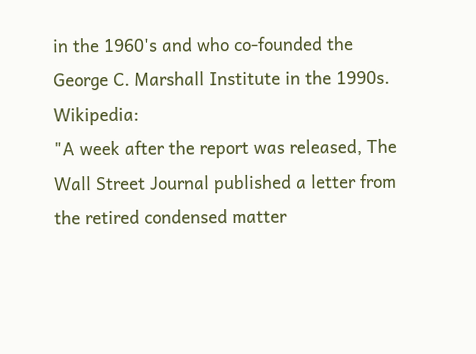in the 1960's and who co-founded the George C. Marshall Institute in the 1990s. Wikipedia:
"A week after the report was released, The Wall Street Journal published a letter from the retired condensed matter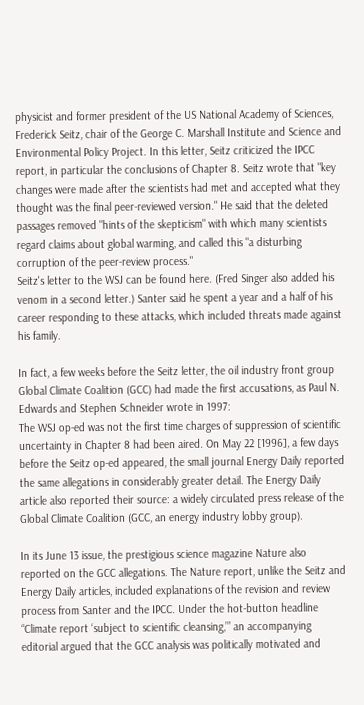physicist and former president of the US National Academy of Sciences, Frederick Seitz, chair of the George C. Marshall Institute and Science and Environmental Policy Project. In this letter, Seitz criticized the IPCC report, in particular the conclusions of Chapter 8. Seitz wrote that "key changes were made after the scientists had met and accepted what they thought was the final peer-reviewed version." He said that the deleted passages removed "hints of the skepticism" with which many scientists regard claims about global warming, and called this "a disturbing corruption of the peer-review process."
Seitz's letter to the WSJ can be found here. (Fred Singer also added his venom in a second letter.) Santer said he spent a year and a half of his career responding to these attacks, which included threats made against his family.

In fact, a few weeks before the Seitz letter, the oil industry front group Global Climate Coalition (GCC) had made the first accusations, as Paul N. Edwards and Stephen Schneider wrote in 1997:
The WSJ op-ed was not the first time charges of suppression of scientific uncertainty in Chapter 8 had been aired. On May 22 [1996], a few days before the Seitz op-ed appeared, the small journal Energy Daily reported the same allegations in considerably greater detail. The Energy Daily article also reported their source: a widely circulated press release of the Global Climate Coalition (GCC, an energy industry lobby group).

In its June 13 issue, the prestigious science magazine Nature also reported on the GCC allegations. The Nature report, unlike the Seitz and Energy Daily articles, included explanations of the revision and review process from Santer and the IPCC. Under the hot-button headline “Climate report ‘subject to scientific cleansing,’” an accompanying editorial argued that the GCC analysis was politically motivated and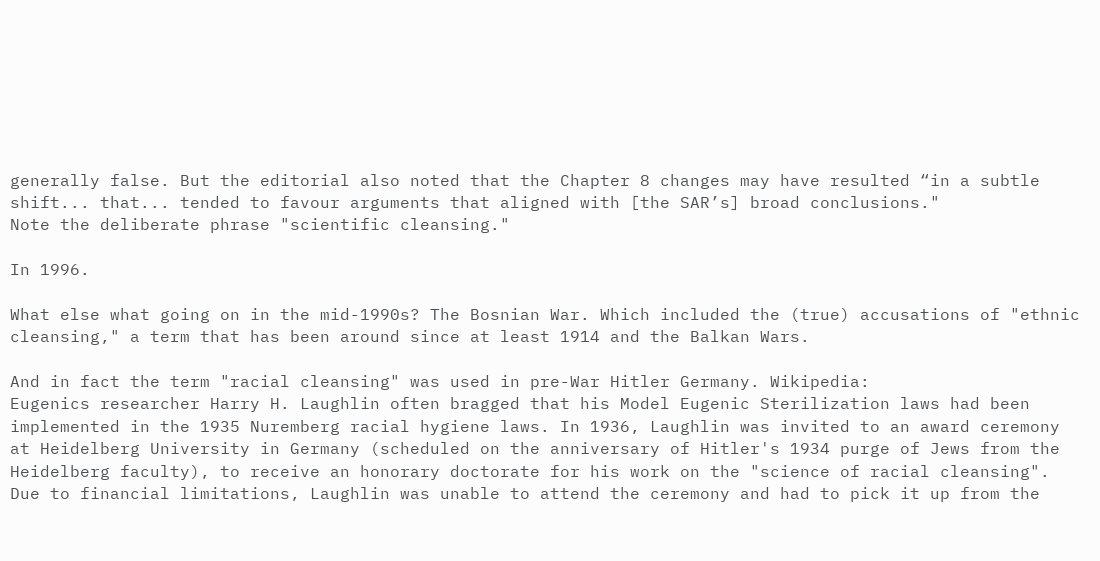generally false. But the editorial also noted that the Chapter 8 changes may have resulted “in a subtle shift... that... tended to favour arguments that aligned with [the SAR’s] broad conclusions."
Note the deliberate phrase "scientific cleansing."

In 1996.

What else what going on in the mid-1990s? The Bosnian War. Which included the (true) accusations of "ethnic cleansing," a term that has been around since at least 1914 and the Balkan Wars.

And in fact the term "racial cleansing" was used in pre-War Hitler Germany. Wikipedia:
Eugenics researcher Harry H. Laughlin often bragged that his Model Eugenic Sterilization laws had been implemented in the 1935 Nuremberg racial hygiene laws. In 1936, Laughlin was invited to an award ceremony at Heidelberg University in Germany (scheduled on the anniversary of Hitler's 1934 purge of Jews from the Heidelberg faculty), to receive an honorary doctorate for his work on the "science of racial cleansing". Due to financial limitations, Laughlin was unable to attend the ceremony and had to pick it up from the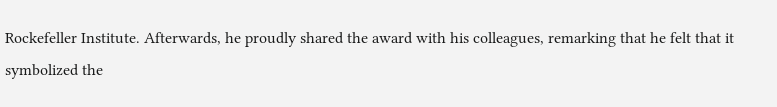Rockefeller Institute. Afterwards, he proudly shared the award with his colleagues, remarking that he felt that it symbolized the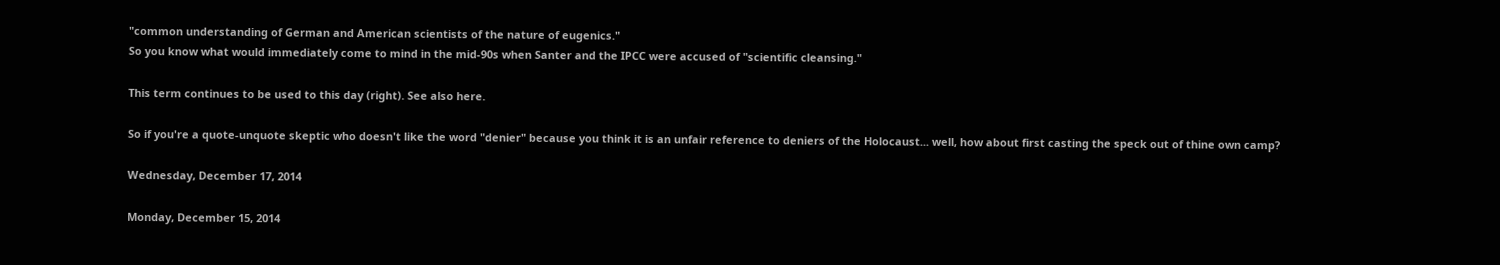"common understanding of German and American scientists of the nature of eugenics."
So you know what would immediately come to mind in the mid-90s when Santer and the IPCC were accused of "scientific cleansing."

This term continues to be used to this day (right). See also here.

So if you're a quote-unquote skeptic who doesn't like the word "denier" because you think it is an unfair reference to deniers of the Holocaust... well, how about first casting the speck out of thine own camp?

Wednesday, December 17, 2014

Monday, December 15, 2014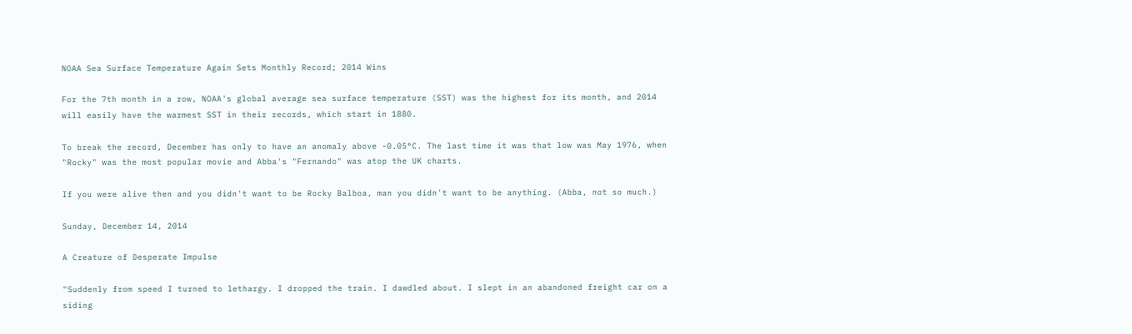NOAA Sea Surface Temperature Again Sets Monthly Record; 2014 Wins

For the 7th month in a row, NOAA's global average sea surface temperature (SST) was the highest for its month, and 2014 will easily have the warmest SST in their records, which start in 1880.

To break the record, December has only to have an anomaly above -0.05°C. The last time it was that low was May 1976, when "Rocky" was the most popular movie and Abba's "Fernando" was atop the UK charts.

If you were alive then and you didn't want to be Rocky Balboa, man you didn't want to be anything. (Abba, not so much.)

Sunday, December 14, 2014

A Creature of Desperate Impulse

"Suddenly from speed I turned to lethargy. I dropped the train. I dawdled about. I slept in an abandoned freight car on a siding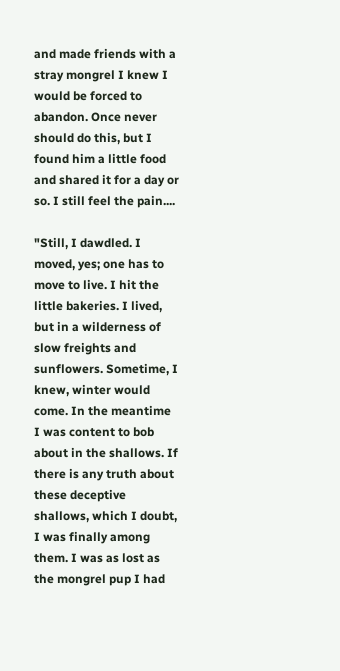and made friends with a stray mongrel I knew I would be forced to abandon. Once never should do this, but I found him a little food and shared it for a day or so. I still feel the pain....

"Still, I dawdled. I moved, yes; one has to move to live. I hit the little bakeries. I lived, but in a wilderness of slow freights and sunflowers. Sometime, I knew, winter would come. In the meantime I was content to bob about in the shallows. If there is any truth about these deceptive shallows, which I doubt, I was finally among them. I was as lost as the mongrel pup I had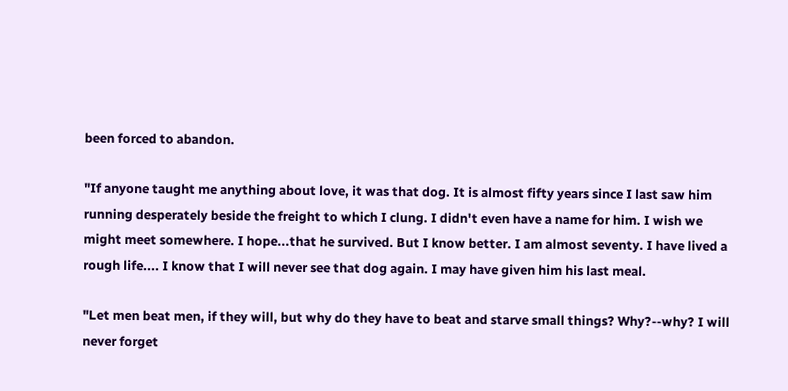been forced to abandon.

"If anyone taught me anything about love, it was that dog. It is almost fifty years since I last saw him running desperately beside the freight to which I clung. I didn't even have a name for him. I wish we might meet somewhere. I hope...that he survived. But I know better. I am almost seventy. I have lived a rough life.... I know that I will never see that dog again. I may have given him his last meal.

"Let men beat men, if they will, but why do they have to beat and starve small things? Why?--why? I will never forget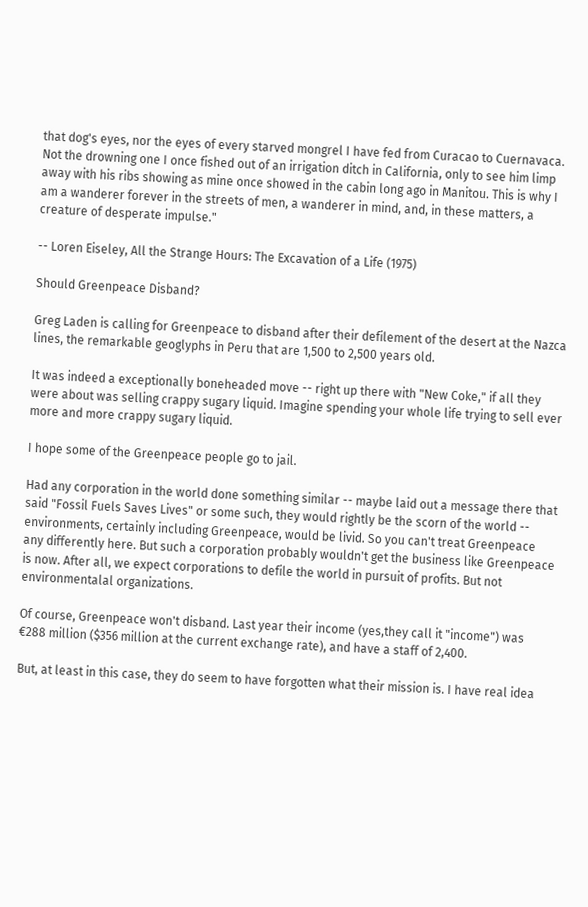that dog's eyes, nor the eyes of every starved mongrel I have fed from Curacao to Cuernavaca. Not the drowning one I once fished out of an irrigation ditch in California, only to see him limp away with his ribs showing as mine once showed in the cabin long ago in Manitou. This is why I am a wanderer forever in the streets of men, a wanderer in mind, and, in these matters, a creature of desperate impulse."

-- Loren Eiseley, All the Strange Hours: The Excavation of a Life (1975)

Should Greenpeace Disband?

Greg Laden is calling for Greenpeace to disband after their defilement of the desert at the Nazca lines, the remarkable geoglyphs in Peru that are 1,500 to 2,500 years old.

It was indeed a exceptionally boneheaded move -- right up there with "New Coke," if all they were about was selling crappy sugary liquid. Imagine spending your whole life trying to sell ever more and more crappy sugary liquid.

I hope some of the Greenpeace people go to jail.

Had any corporation in the world done something similar -- maybe laid out a message there that said "Fossil Fuels Saves Lives" or some such, they would rightly be the scorn of the world -- environments, certainly including Greenpeace, would be livid. So you can't treat Greenpeace any differently here. But such a corporation probably wouldn't get the business like Greenpeace is now. After all, we expect corporations to defile the world in pursuit of profits. But not environmentalal organizations.

Of course, Greenpeace won't disband. Last year their income (yes,they call it "income") was €288 million ($356 million at the current exchange rate), and have a staff of 2,400.

But, at least in this case, they do seem to have forgotten what their mission is. I have real idea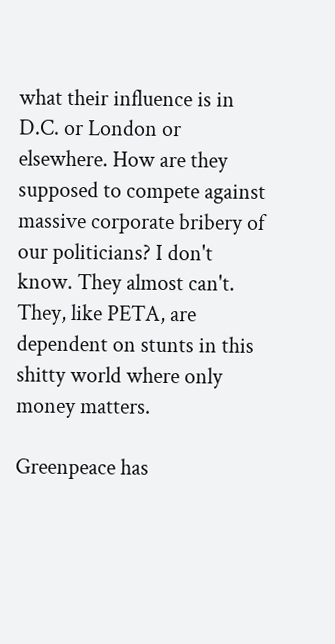what their influence is in D.C. or London or elsewhere. How are they supposed to compete against massive corporate bribery of our politicians? I don't know. They almost can't. They, like PETA, are dependent on stunts in this shitty world where only money matters.

Greenpeace has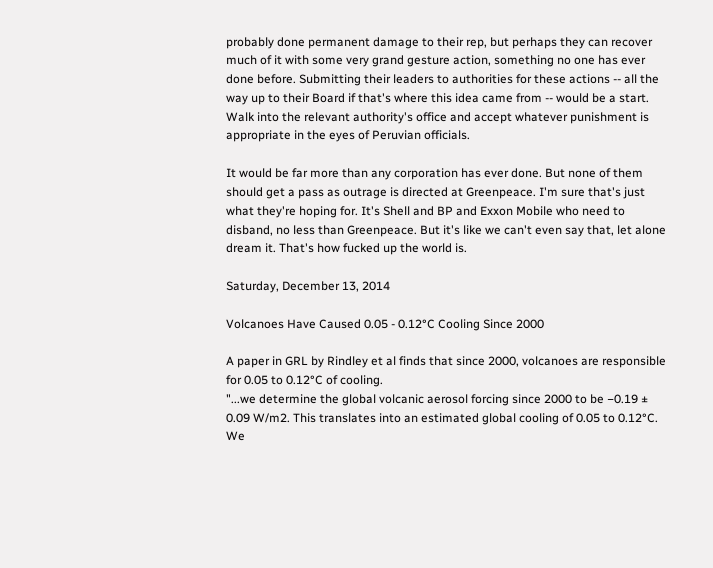probably done permanent damage to their rep, but perhaps they can recover much of it with some very grand gesture action, something no one has ever done before. Submitting their leaders to authorities for these actions -- all the way up to their Board if that's where this idea came from -- would be a start. Walk into the relevant authority's office and accept whatever punishment is appropriate in the eyes of Peruvian officials.

It would be far more than any corporation has ever done. But none of them should get a pass as outrage is directed at Greenpeace. I'm sure that's just what they're hoping for. It's Shell and BP and Exxon Mobile who need to disband, no less than Greenpeace. But it's like we can't even say that, let alone dream it. That's how fucked up the world is.

Saturday, December 13, 2014

Volcanoes Have Caused 0.05 - 0.12°C Cooling Since 2000

A paper in GRL by Rindley et al finds that since 2000, volcanoes are responsible for 0.05 to 0.12°C of cooling.
"...we determine the global volcanic aerosol forcing since 2000 to be −0.19 ± 0.09 W/m2. This translates into an estimated global cooling of 0.05 to 0.12°C. We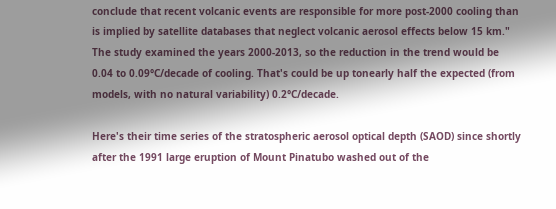conclude that recent volcanic events are responsible for more post-2000 cooling than is implied by satellite databases that neglect volcanic aerosol effects below 15 km."
The study examined the years 2000-2013, so the reduction in the trend would be 0.04 to 0.09°C/decade of cooling. That's could be up tonearly half the expected (from models, with no natural variability) 0.2°C/decade.

Here's their time series of the stratospheric aerosol optical depth (SAOD) since shortly after the 1991 large eruption of Mount Pinatubo washed out of the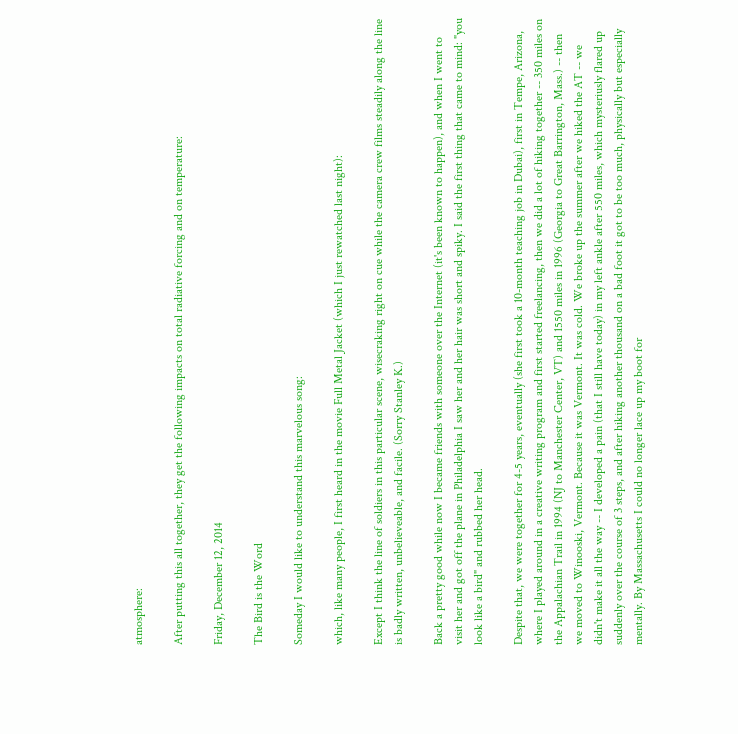atmosphere:

After putting this all together, they get the following impacts on total radiative forcing and on temperature:

Friday, December 12, 2014

The Bird is the Word

Someday I would like to understand this marvelous song:

which, like many people, I first heard in the movie Full Metal Jacket (which I just rewatched last night):

Except I think the line of soldiers in this particular scene, wisecraking right on cue while the camera crew films steadily along the line is badly written, unbelieveable, and facile. (Sorry Stanley K.)

Back a pretty good while now I became friends with someone over the Internet (it's been known to happen), and when I went to visit her and got off the plane in Philadelphia I saw her and her hair was short and spiky. I said the first thing that came to mind: "you look like a bird" and rubbed her head.

Despite that, we were together for 4-5 years, eventually (she first took a 10-month teaching job in Dubai), first in Tempe, Arizona, where I played around in a creative writing program and first started freelancing, then we did a lot of hiking together -- 350 miles on the Appalachian Trail in 1994 (NJ to Manchester Center, VT) and 1550 miles in 1996 (Georgia to Great Barrington, Mass.) -- then we moved to Winooski, Vermont. Because it was Vermont. It was cold. We broke up the summer after we hiked the AT -- we didn't make it all the way -- I developed a pain (that I still have today) in my left ankle after 550 miles, which mysteriusly flared up suddenly over the course of 3 steps, and after hiking another thousand on a bad foot it got to be too much, physically but especially mentally. By Massachusetts I could no longer lace up my boot for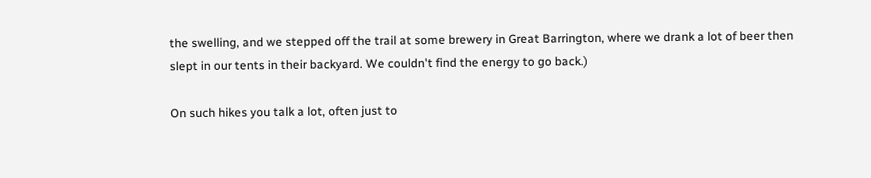the swelling, and we stepped off the trail at some brewery in Great Barrington, where we drank a lot of beer then slept in our tents in their backyard. We couldn't find the energy to go back.)

On such hikes you talk a lot, often just to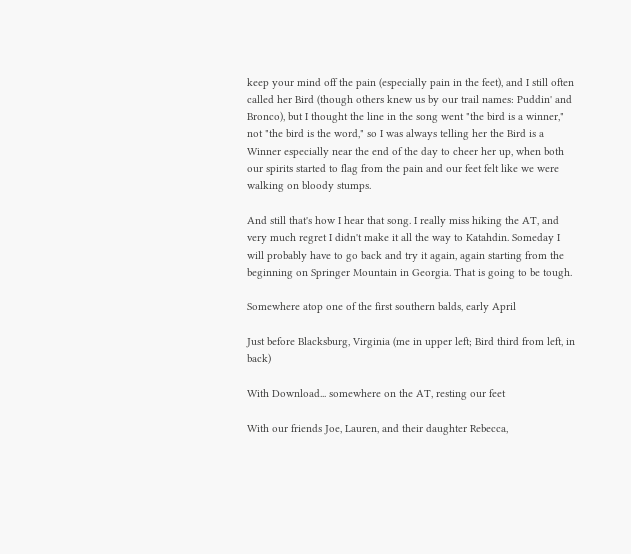keep your mind off the pain (especially pain in the feet), and I still often called her Bird (though others knew us by our trail names: Puddin' and Bronco), but I thought the line in the song went "the bird is a winner," not "the bird is the word," so I was always telling her the Bird is a Winner especially near the end of the day to cheer her up, when both our spirits started to flag from the pain and our feet felt like we were walking on bloody stumps.

And still that's how I hear that song. I really miss hiking the AT, and very much regret I didn't make it all the way to Katahdin. Someday I will probably have to go back and try it again, again starting from the beginning on Springer Mountain in Georgia. That is going to be tough.

Somewhere atop one of the first southern balds, early April

Just before Blacksburg, Virginia (me in upper left; Bird third from left, in back)

With Download... somewhere on the AT, resting our feet

With our friends Joe, Lauren, and their daughter Rebecca,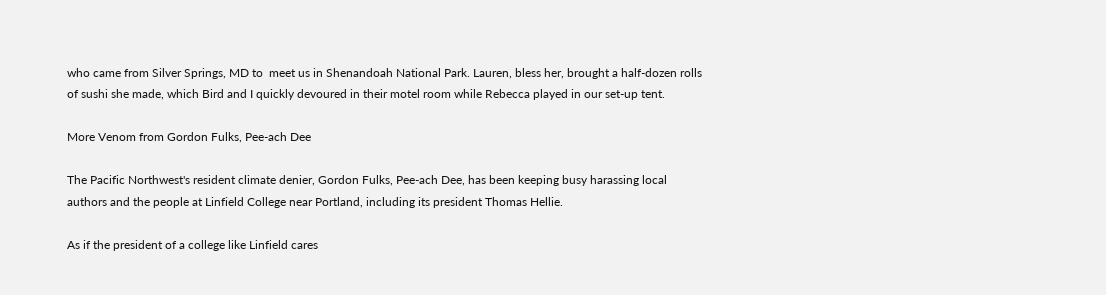who came from Silver Springs, MD to  meet us in Shenandoah National Park. Lauren, bless her, brought a half-dozen rolls of sushi she made, which Bird and I quickly devoured in their motel room while Rebecca played in our set-up tent.

More Venom from Gordon Fulks, Pee-ach Dee

The Pacific Northwest's resident climate denier, Gordon Fulks, Pee-ach Dee, has been keeping busy harassing local authors and the people at Linfield College near Portland, including its president Thomas Hellie.

As if the president of a college like Linfield cares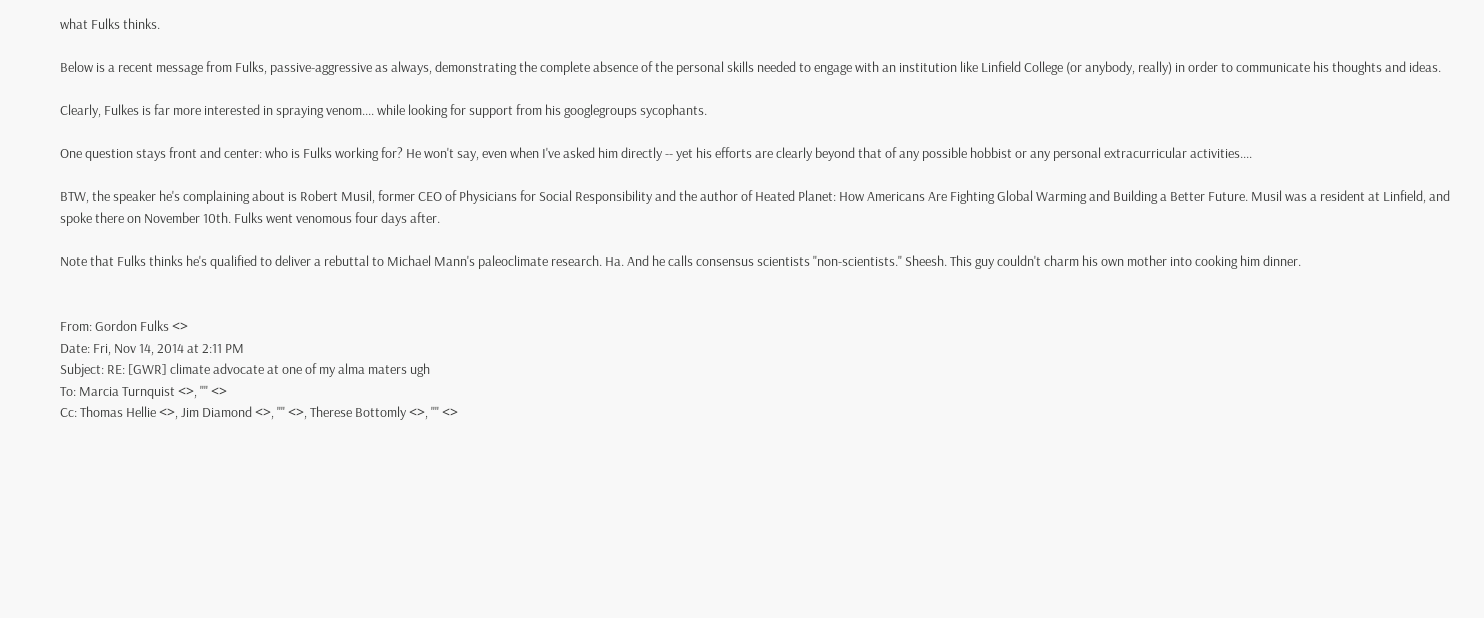what Fulks thinks.

Below is a recent message from Fulks, passive-aggressive as always, demonstrating the complete absence of the personal skills needed to engage with an institution like Linfield College (or anybody, really) in order to communicate his thoughts and ideas.

Clearly, Fulkes is far more interested in spraying venom.... while looking for support from his googlegroups sycophants.

One question stays front and center: who is Fulks working for? He won't say, even when I've asked him directly -- yet his efforts are clearly beyond that of any possible hobbist or any personal extracurricular activities....

BTW, the speaker he's complaining about is Robert Musil, former CEO of Physicians for Social Responsibility and the author of Heated Planet: How Americans Are Fighting Global Warming and Building a Better Future. Musil was a resident at Linfield, and spoke there on November 10th. Fulks went venomous four days after.

Note that Fulks thinks he's qualified to deliver a rebuttal to Michael Mann's paleoclimate research. Ha. And he calls consensus scientists "non-scientists." Sheesh. This guy couldn't charm his own mother into cooking him dinner.


From: Gordon Fulks <>
Date: Fri, Nov 14, 2014 at 2:11 PM
Subject: RE: [GWR] climate advocate at one of my alma maters ugh
To: Marcia Turnquist <>, "" <>
Cc: Thomas Hellie <>, Jim Diamond <>, "" <>, Therese Bottomly <>, "" <>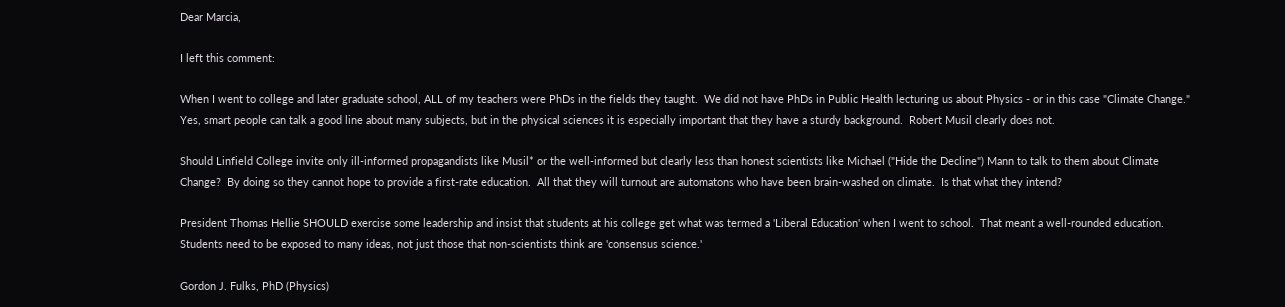Dear Marcia,

I left this comment:

When I went to college and later graduate school, ALL of my teachers were PhDs in the fields they taught.  We did not have PhDs in Public Health lecturing us about Physics - or in this case "Climate Change."  Yes, smart people can talk a good line about many subjects, but in the physical sciences it is especially important that they have a sturdy background.  Robert Musil clearly does not.

Should Linfield College invite only ill-informed propagandists like Musil* or the well-informed but clearly less than honest scientists like Michael ("Hide the Decline") Mann to talk to them about Climate Change?  By doing so they cannot hope to provide a first-rate education.  All that they will turnout are automatons who have been brain-washed on climate.  Is that what they intend?

President Thomas Hellie SHOULD exercise some leadership and insist that students at his college get what was termed a 'Liberal Education' when I went to school.  That meant a well-rounded education.  Students need to be exposed to many ideas, not just those that non-scientists think are 'consensus science.'

Gordon J. Fulks, PhD (Physics)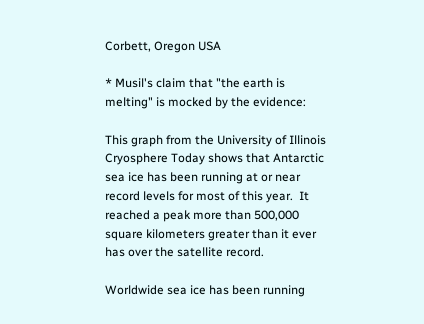Corbett, Oregon USA

* Musil's claim that "the earth is melting" is mocked by the evidence:

This graph from the University of Illinois Cryosphere Today shows that Antarctic sea ice has been running at or near record levels for most of this year.  It reached a peak more than 500,000 square kilometers greater than it ever has over the satellite record.

Worldwide sea ice has been running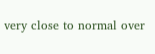very close to normal over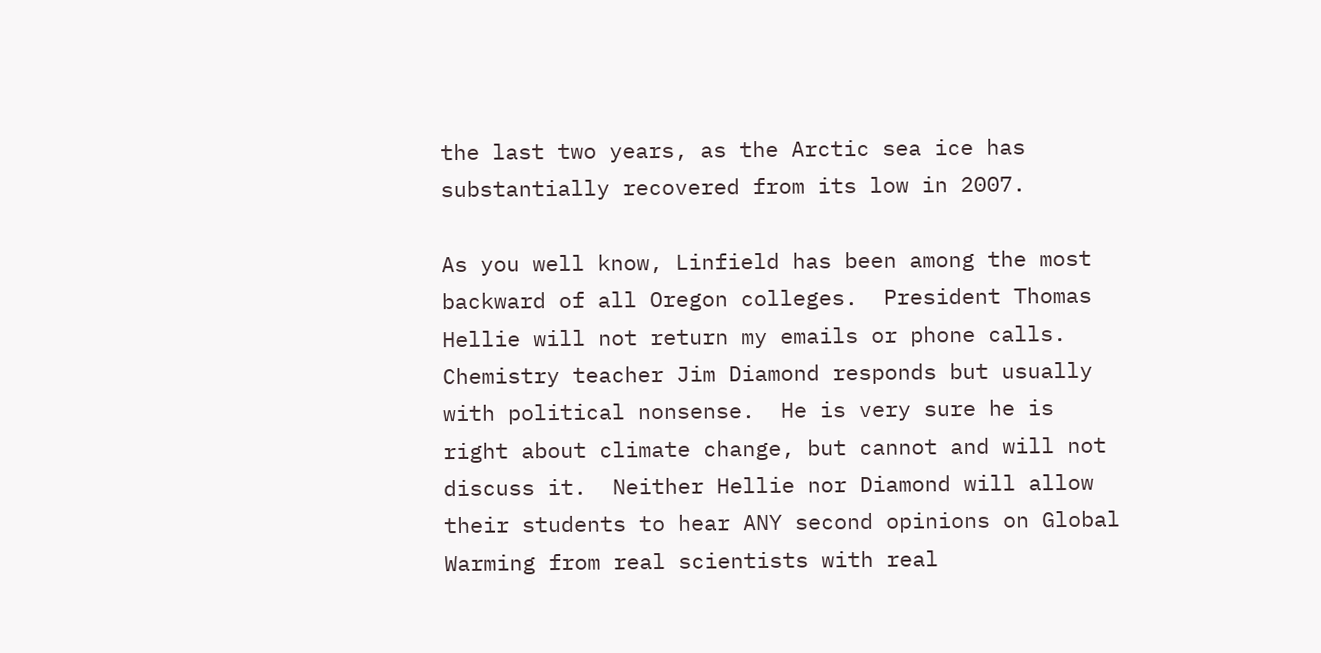the last two years, as the Arctic sea ice has substantially recovered from its low in 2007.

As you well know, Linfield has been among the most backward of all Oregon colleges.  President Thomas Hellie will not return my emails or phone calls.  Chemistry teacher Jim Diamond responds but usually with political nonsense.  He is very sure he is right about climate change, but cannot and will not discuss it.  Neither Hellie nor Diamond will allow their students to hear ANY second opinions on Global Warming from real scientists with real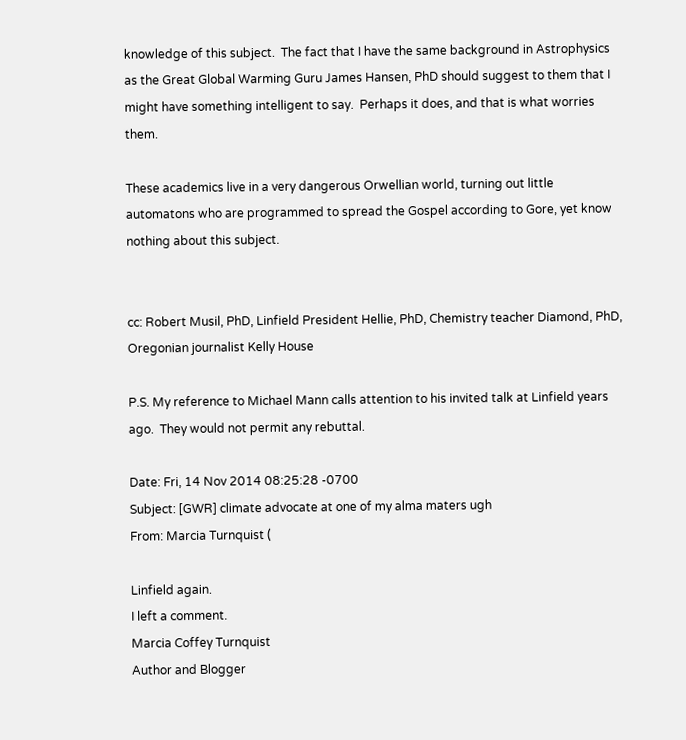knowledge of this subject.  The fact that I have the same background in Astrophysics as the Great Global Warming Guru James Hansen, PhD should suggest to them that I might have something intelligent to say.  Perhaps it does, and that is what worries them.

These academics live in a very dangerous Orwellian world, turning out little automatons who are programmed to spread the Gospel according to Gore, yet know nothing about this subject.


cc: Robert Musil, PhD, Linfield President Hellie, PhD, Chemistry teacher Diamond, PhD,  Oregonian journalist Kelly House

P.S. My reference to Michael Mann calls attention to his invited talk at Linfield years ago.  They would not permit any rebuttal.

Date: Fri, 14 Nov 2014 08:25:28 -0700
Subject: [GWR] climate advocate at one of my alma maters ugh
From: Marcia Turnquist (

Linfield again.
I left a comment.
Marcia Coffey Turnquist
Author and Blogger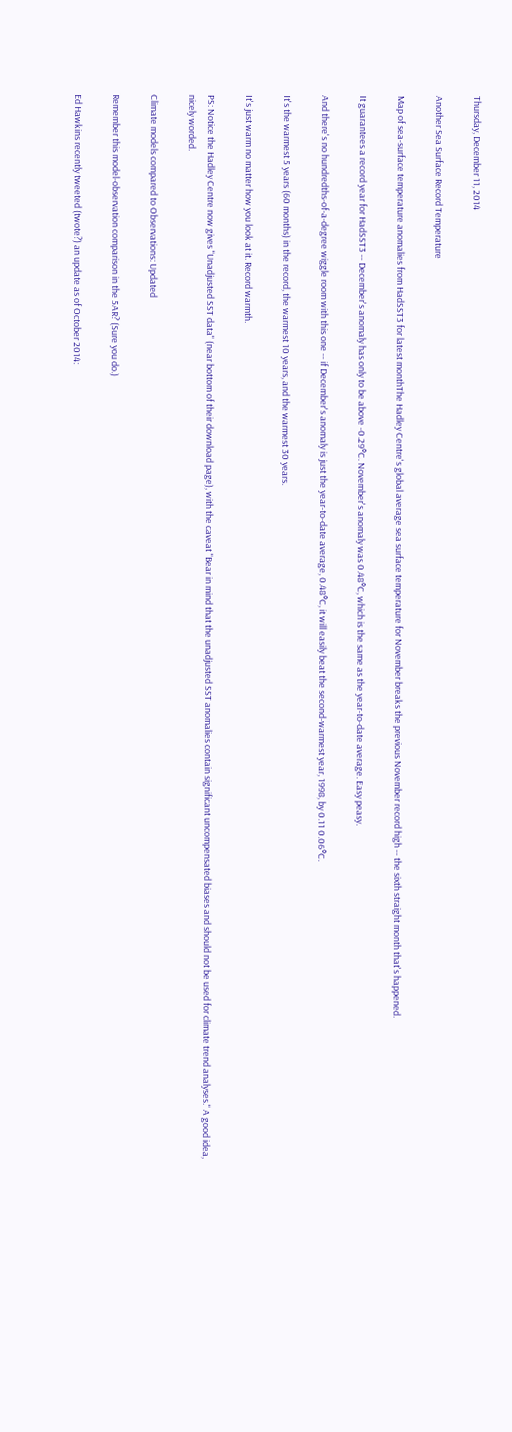Thursday, December 11, 2014

Another Sea Surface Record Temperature

Map of sea-surface temperature anomalies from HadSST3 for latest monthThe Hadley Centre's global average sea surface temperature for November breaks the previous November record high -- the sixth straight month that's happened.

It guarantees a record year for HadSST3 -- December's anomaly has only to be above -0.29°C. November's anomaly was 0.48°C, which is the same as the year-to-date average. Easy peasy.

And there's no hundredths-of-a-degree wiggle room with this one -- if December's anomaly is just the year-to-date average, 0.48°C, it will easily beat the second-warmest year, 1998, by 0.11 0.06°C.

It's the warmest 5 years (60 months) in the record, the warmest 10 years, and the warmest 30 years.

It's just warm no matter how you look at it. Record warmth.

PS: Notice the Hadley Centre now gives "Unadjusted SST data" (near bottom of their download page), with the caveat "Bear in mind that the unadjusted SST anomalies contain significant uncompensated biases and should not be used for climate trend analyses." A good idea, nicely worded.

Climate models compared to Observations: Updated

Remember this model-observation comparison in the 5AR? (Sure you do.)

Ed Hawkins recently tweeted (twote?) an update as of October 2014: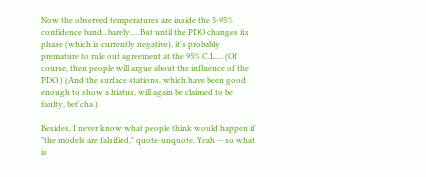Now the observed temperatures are inside the 5-95% confidence band...barely.... But until the PDO changes its phase (which is currently negative), it's probably premature to rule out agreement at the 95% C.L.... (Of course, then people will argue about the influence of the PDO.) (And the surface stations, which have been good enough to show a hiatus, will again be claimed to be faulty, bet'cha.)

Besides, I never know what people think would happen if "the models are falsified," quote-unquote. Yeah -- so what is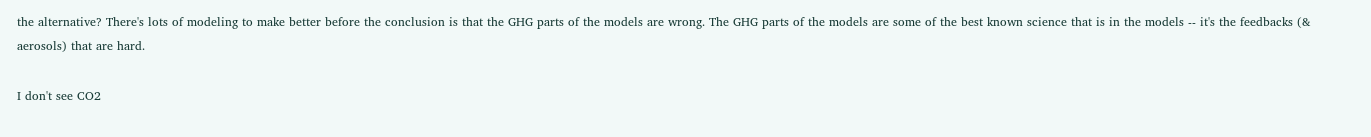the alternative? There's lots of modeling to make better before the conclusion is that the GHG parts of the models are wrong. The GHG parts of the models are some of the best known science that is in the models -- it's the feedbacks (& aerosols) that are hard.

I don't see CO2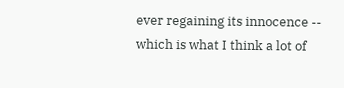ever regaining its innocence -- which is what I think a lot of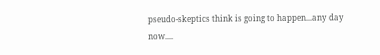pseudo-skeptics think is going to happen...any day now....